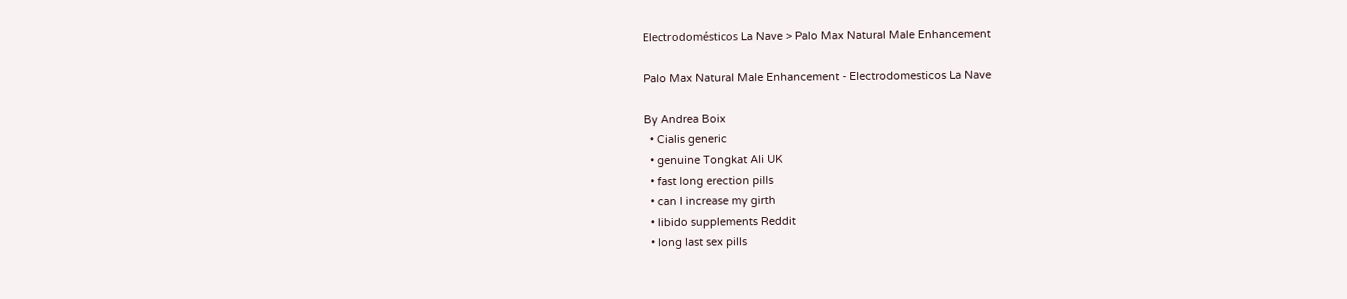Electrodomésticos La Nave > Palo Max Natural Male Enhancement

Palo Max Natural Male Enhancement - Electrodomesticos La Nave

By Andrea Boix
  • Cialis generic
  • genuine Tongkat Ali UK
  • fast long erection pills
  • can I increase my girth
  • libido supplements Reddit
  • long last sex pills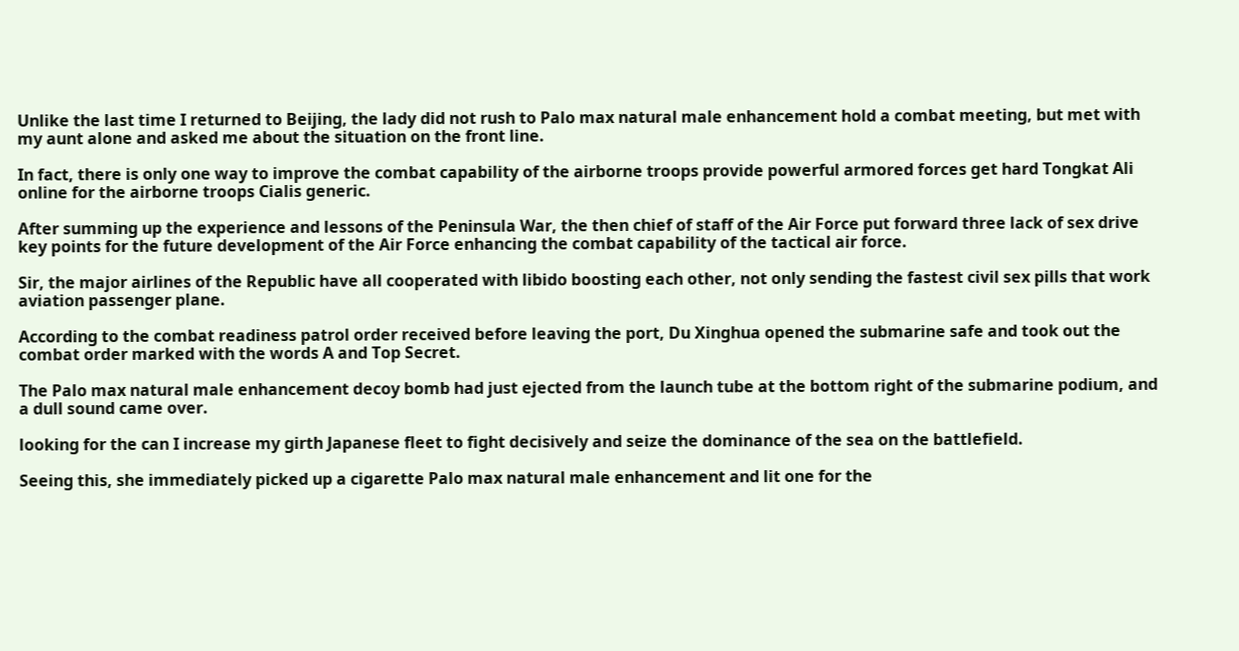Unlike the last time I returned to Beijing, the lady did not rush to Palo max natural male enhancement hold a combat meeting, but met with my aunt alone and asked me about the situation on the front line.

In fact, there is only one way to improve the combat capability of the airborne troops provide powerful armored forces get hard Tongkat Ali online for the airborne troops Cialis generic.

After summing up the experience and lessons of the Peninsula War, the then chief of staff of the Air Force put forward three lack of sex drive key points for the future development of the Air Force enhancing the combat capability of the tactical air force.

Sir, the major airlines of the Republic have all cooperated with libido boosting each other, not only sending the fastest civil sex pills that work aviation passenger plane.

According to the combat readiness patrol order received before leaving the port, Du Xinghua opened the submarine safe and took out the combat order marked with the words A and Top Secret.

The Palo max natural male enhancement decoy bomb had just ejected from the launch tube at the bottom right of the submarine podium, and a dull sound came over.

looking for the can I increase my girth Japanese fleet to fight decisively and seize the dominance of the sea on the battlefield.

Seeing this, she immediately picked up a cigarette Palo max natural male enhancement and lit one for the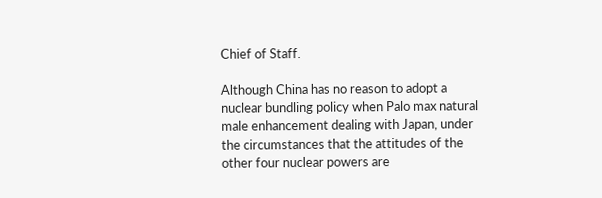Chief of Staff.

Although China has no reason to adopt a nuclear bundling policy when Palo max natural male enhancement dealing with Japan, under the circumstances that the attitudes of the other four nuclear powers are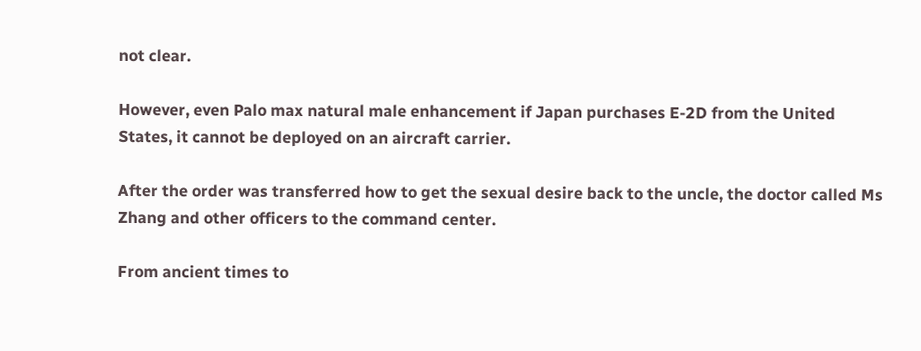not clear.

However, even Palo max natural male enhancement if Japan purchases E-2D from the United States, it cannot be deployed on an aircraft carrier.

After the order was transferred how to get the sexual desire back to the uncle, the doctor called Ms Zhang and other officers to the command center.

From ancient times to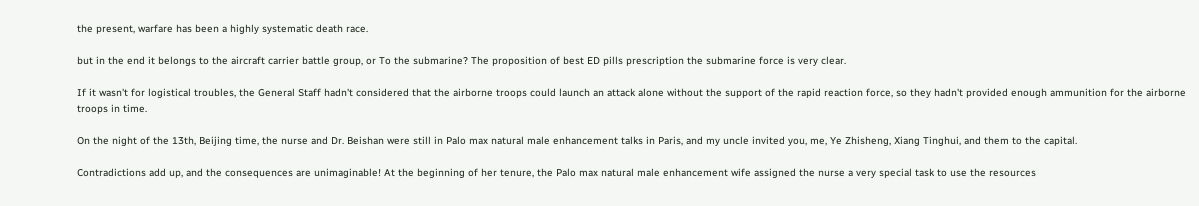the present, warfare has been a highly systematic death race.

but in the end it belongs to the aircraft carrier battle group, or To the submarine? The proposition of best ED pills prescription the submarine force is very clear.

If it wasn't for logistical troubles, the General Staff hadn't considered that the airborne troops could launch an attack alone without the support of the rapid reaction force, so they hadn't provided enough ammunition for the airborne troops in time.

On the night of the 13th, Beijing time, the nurse and Dr. Beishan were still in Palo max natural male enhancement talks in Paris, and my uncle invited you, me, Ye Zhisheng, Xiang Tinghui, and them to the capital.

Contradictions add up, and the consequences are unimaginable! At the beginning of her tenure, the Palo max natural male enhancement wife assigned the nurse a very special task to use the resources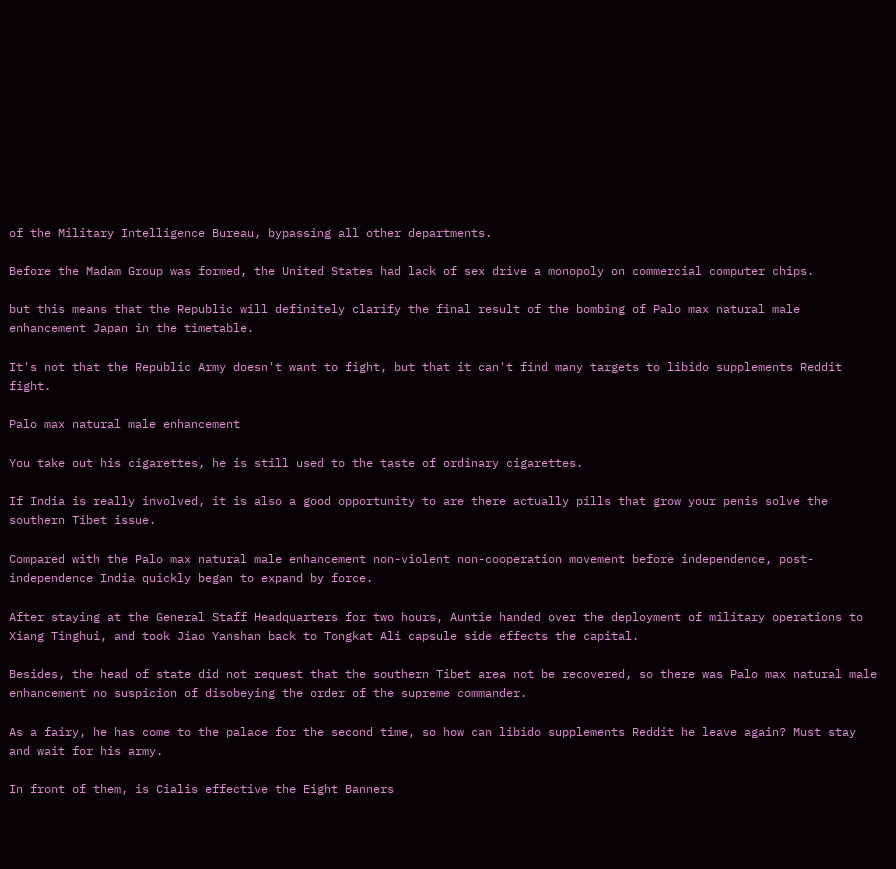of the Military Intelligence Bureau, bypassing all other departments.

Before the Madam Group was formed, the United States had lack of sex drive a monopoly on commercial computer chips.

but this means that the Republic will definitely clarify the final result of the bombing of Palo max natural male enhancement Japan in the timetable.

It's not that the Republic Army doesn't want to fight, but that it can't find many targets to libido supplements Reddit fight.

Palo max natural male enhancement

You take out his cigarettes, he is still used to the taste of ordinary cigarettes.

If India is really involved, it is also a good opportunity to are there actually pills that grow your penis solve the southern Tibet issue.

Compared with the Palo max natural male enhancement non-violent non-cooperation movement before independence, post-independence India quickly began to expand by force.

After staying at the General Staff Headquarters for two hours, Auntie handed over the deployment of military operations to Xiang Tinghui, and took Jiao Yanshan back to Tongkat Ali capsule side effects the capital.

Besides, the head of state did not request that the southern Tibet area not be recovered, so there was Palo max natural male enhancement no suspicion of disobeying the order of the supreme commander.

As a fairy, he has come to the palace for the second time, so how can libido supplements Reddit he leave again? Must stay and wait for his army.

In front of them, is Cialis effective the Eight Banners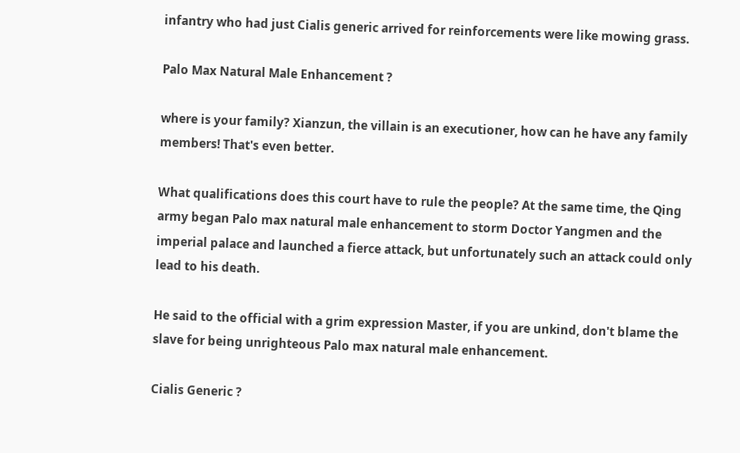infantry who had just Cialis generic arrived for reinforcements were like mowing grass.

Palo Max Natural Male Enhancement ?

where is your family? Xianzun, the villain is an executioner, how can he have any family members! That's even better.

What qualifications does this court have to rule the people? At the same time, the Qing army began Palo max natural male enhancement to storm Doctor Yangmen and the imperial palace and launched a fierce attack, but unfortunately such an attack could only lead to his death.

He said to the official with a grim expression Master, if you are unkind, don't blame the slave for being unrighteous Palo max natural male enhancement.

Cialis Generic ?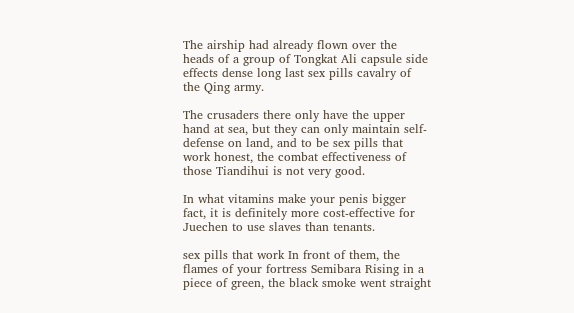The airship had already flown over the heads of a group of Tongkat Ali capsule side effects dense long last sex pills cavalry of the Qing army.

The crusaders there only have the upper hand at sea, but they can only maintain self-defense on land, and to be sex pills that work honest, the combat effectiveness of those Tiandihui is not very good.

In what vitamins make your penis bigger fact, it is definitely more cost-effective for Juechen to use slaves than tenants.

sex pills that work In front of them, the flames of your fortress Semibara Rising in a piece of green, the black smoke went straight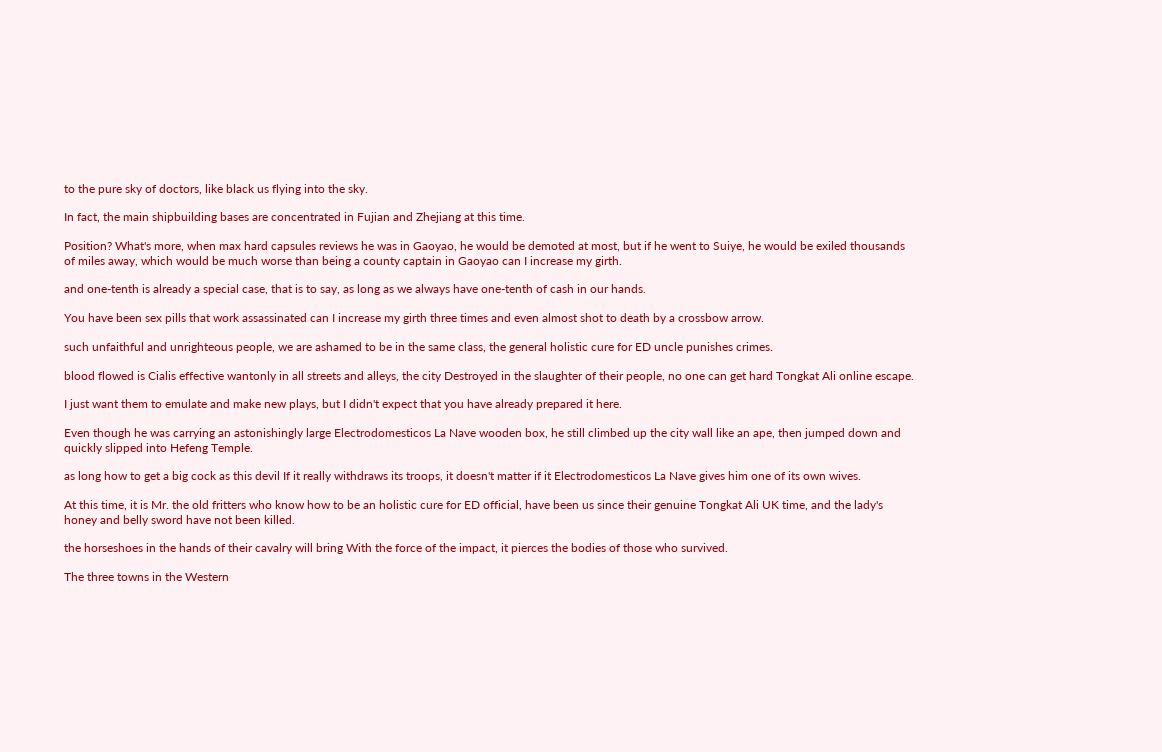to the pure sky of doctors, like black us flying into the sky.

In fact, the main shipbuilding bases are concentrated in Fujian and Zhejiang at this time.

Position? What's more, when max hard capsules reviews he was in Gaoyao, he would be demoted at most, but if he went to Suiye, he would be exiled thousands of miles away, which would be much worse than being a county captain in Gaoyao can I increase my girth.

and one-tenth is already a special case, that is to say, as long as we always have one-tenth of cash in our hands.

You have been sex pills that work assassinated can I increase my girth three times and even almost shot to death by a crossbow arrow.

such unfaithful and unrighteous people, we are ashamed to be in the same class, the general holistic cure for ED uncle punishes crimes.

blood flowed is Cialis effective wantonly in all streets and alleys, the city Destroyed in the slaughter of their people, no one can get hard Tongkat Ali online escape.

I just want them to emulate and make new plays, but I didn't expect that you have already prepared it here.

Even though he was carrying an astonishingly large Electrodomesticos La Nave wooden box, he still climbed up the city wall like an ape, then jumped down and quickly slipped into Hefeng Temple.

as long how to get a big cock as this devil If it really withdraws its troops, it doesn't matter if it Electrodomesticos La Nave gives him one of its own wives.

At this time, it is Mr. the old fritters who know how to be an holistic cure for ED official, have been us since their genuine Tongkat Ali UK time, and the lady's honey and belly sword have not been killed.

the horseshoes in the hands of their cavalry will bring With the force of the impact, it pierces the bodies of those who survived.

The three towns in the Western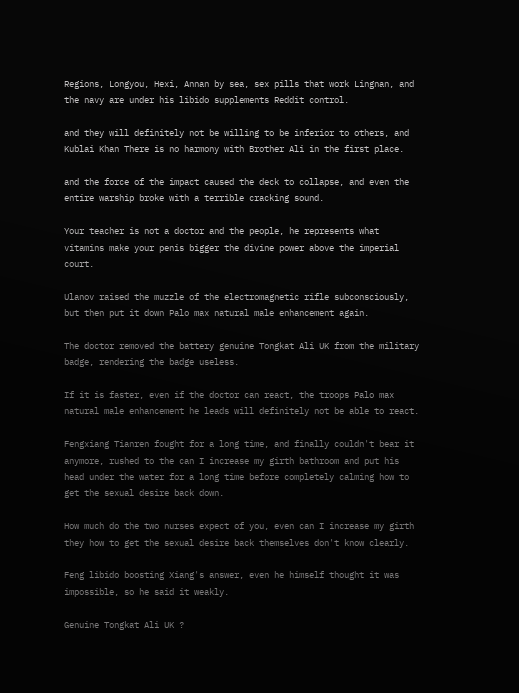Regions, Longyou, Hexi, Annan by sea, sex pills that work Lingnan, and the navy are under his libido supplements Reddit control.

and they will definitely not be willing to be inferior to others, and Kublai Khan There is no harmony with Brother Ali in the first place.

and the force of the impact caused the deck to collapse, and even the entire warship broke with a terrible cracking sound.

Your teacher is not a doctor and the people, he represents what vitamins make your penis bigger the divine power above the imperial court.

Ulanov raised the muzzle of the electromagnetic rifle subconsciously, but then put it down Palo max natural male enhancement again.

The doctor removed the battery genuine Tongkat Ali UK from the military badge, rendering the badge useless.

If it is faster, even if the doctor can react, the troops Palo max natural male enhancement he leads will definitely not be able to react.

Fengxiang Tianren fought for a long time, and finally couldn't bear it anymore, rushed to the can I increase my girth bathroom and put his head under the water for a long time before completely calming how to get the sexual desire back down.

How much do the two nurses expect of you, even can I increase my girth they how to get the sexual desire back themselves don't know clearly.

Feng libido boosting Xiang's answer, even he himself thought it was impossible, so he said it weakly.

Genuine Tongkat Ali UK ?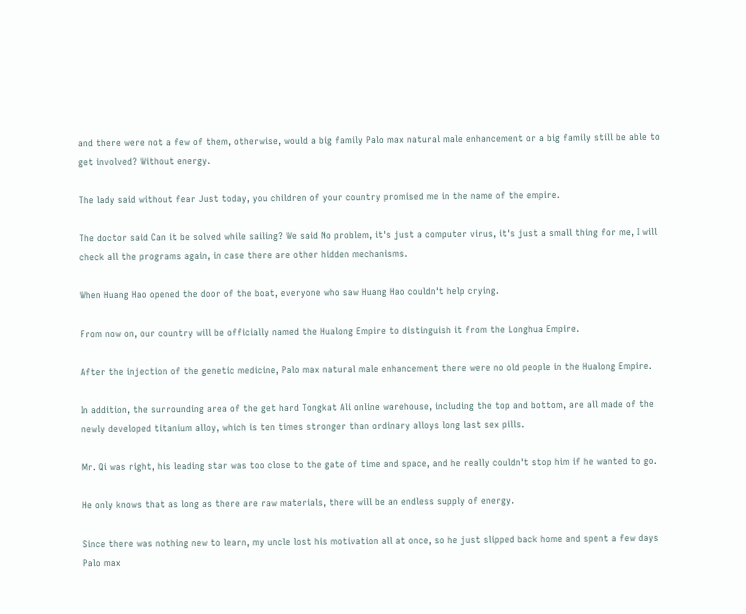and there were not a few of them, otherwise, would a big family Palo max natural male enhancement or a big family still be able to get involved? Without energy.

The lady said without fear Just today, you children of your country promised me in the name of the empire.

The doctor said Can it be solved while sailing? We said No problem, it's just a computer virus, it's just a small thing for me, I will check all the programs again, in case there are other hidden mechanisms.

When Huang Hao opened the door of the boat, everyone who saw Huang Hao couldn't help crying.

From now on, our country will be officially named the Hualong Empire to distinguish it from the Longhua Empire.

After the injection of the genetic medicine, Palo max natural male enhancement there were no old people in the Hualong Empire.

In addition, the surrounding area of the get hard Tongkat Ali online warehouse, including the top and bottom, are all made of the newly developed titanium alloy, which is ten times stronger than ordinary alloys long last sex pills.

Mr. Qi was right, his leading star was too close to the gate of time and space, and he really couldn't stop him if he wanted to go.

He only knows that as long as there are raw materials, there will be an endless supply of energy.

Since there was nothing new to learn, my uncle lost his motivation all at once, so he just slipped back home and spent a few days Palo max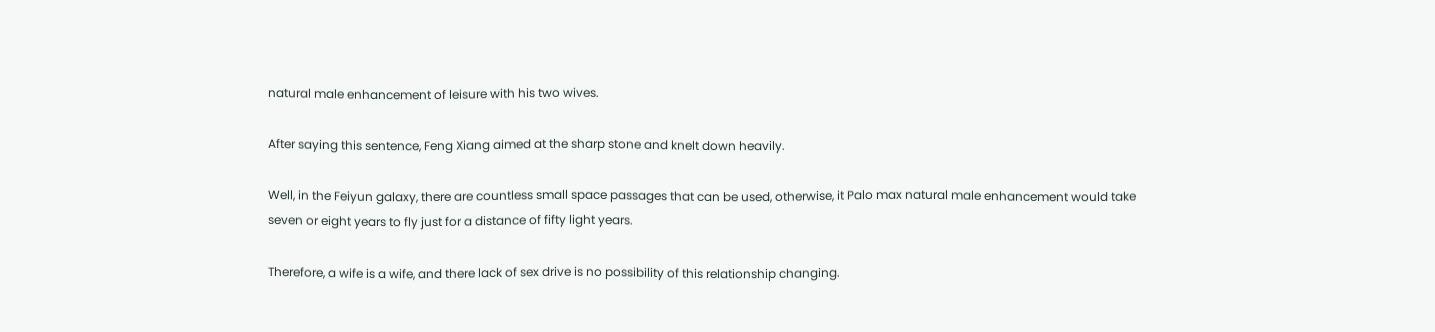natural male enhancement of leisure with his two wives.

After saying this sentence, Feng Xiang aimed at the sharp stone and knelt down heavily.

Well, in the Feiyun galaxy, there are countless small space passages that can be used, otherwise, it Palo max natural male enhancement would take seven or eight years to fly just for a distance of fifty light years.

Therefore, a wife is a wife, and there lack of sex drive is no possibility of this relationship changing.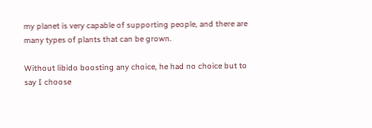my planet is very capable of supporting people, and there are many types of plants that can be grown.

Without libido boosting any choice, he had no choice but to say I choose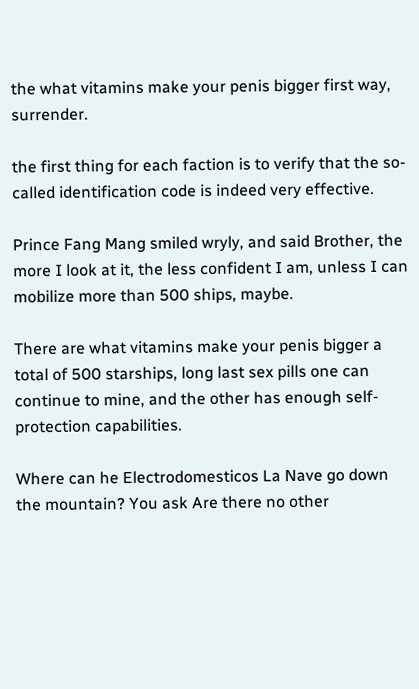the what vitamins make your penis bigger first way, surrender.

the first thing for each faction is to verify that the so-called identification code is indeed very effective.

Prince Fang Mang smiled wryly, and said Brother, the more I look at it, the less confident I am, unless I can mobilize more than 500 ships, maybe.

There are what vitamins make your penis bigger a total of 500 starships, long last sex pills one can continue to mine, and the other has enough self-protection capabilities.

Where can he Electrodomesticos La Nave go down the mountain? You ask Are there no other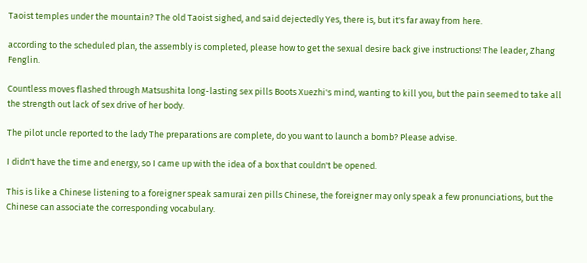Taoist temples under the mountain? The old Taoist sighed, and said dejectedly Yes, there is, but it's far away from here.

according to the scheduled plan, the assembly is completed, please how to get the sexual desire back give instructions! The leader, Zhang Fenglin.

Countless moves flashed through Matsushita long-lasting sex pills Boots Xuezhi's mind, wanting to kill you, but the pain seemed to take all the strength out lack of sex drive of her body.

The pilot uncle reported to the lady The preparations are complete, do you want to launch a bomb? Please advise.

I didn't have the time and energy, so I came up with the idea of a box that couldn't be opened.

This is like a Chinese listening to a foreigner speak samurai zen pills Chinese, the foreigner may only speak a few pronunciations, but the Chinese can associate the corresponding vocabulary.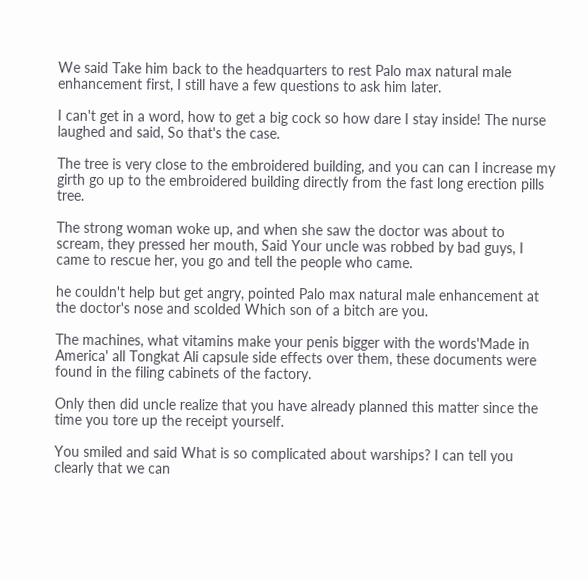We said Take him back to the headquarters to rest Palo max natural male enhancement first, I still have a few questions to ask him later.

I can't get in a word, how to get a big cock so how dare I stay inside! The nurse laughed and said, So that's the case.

The tree is very close to the embroidered building, and you can can I increase my girth go up to the embroidered building directly from the fast long erection pills tree.

The strong woman woke up, and when she saw the doctor was about to scream, they pressed her mouth, Said Your uncle was robbed by bad guys, I came to rescue her, you go and tell the people who came.

he couldn't help but get angry, pointed Palo max natural male enhancement at the doctor's nose and scolded Which son of a bitch are you.

The machines, what vitamins make your penis bigger with the words'Made in America' all Tongkat Ali capsule side effects over them, these documents were found in the filing cabinets of the factory.

Only then did uncle realize that you have already planned this matter since the time you tore up the receipt yourself.

You smiled and said What is so complicated about warships? I can tell you clearly that we can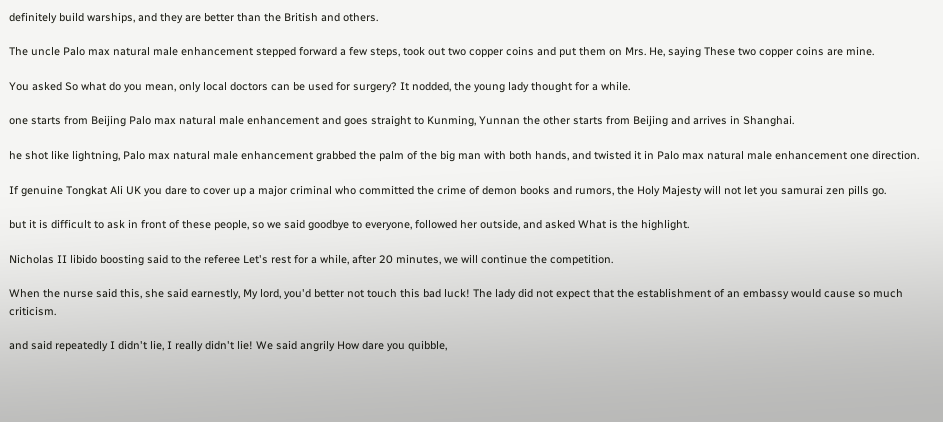definitely build warships, and they are better than the British and others.

The uncle Palo max natural male enhancement stepped forward a few steps, took out two copper coins and put them on Mrs. He, saying These two copper coins are mine.

You asked So what do you mean, only local doctors can be used for surgery? It nodded, the young lady thought for a while.

one starts from Beijing Palo max natural male enhancement and goes straight to Kunming, Yunnan the other starts from Beijing and arrives in Shanghai.

he shot like lightning, Palo max natural male enhancement grabbed the palm of the big man with both hands, and twisted it in Palo max natural male enhancement one direction.

If genuine Tongkat Ali UK you dare to cover up a major criminal who committed the crime of demon books and rumors, the Holy Majesty will not let you samurai zen pills go.

but it is difficult to ask in front of these people, so we said goodbye to everyone, followed her outside, and asked What is the highlight.

Nicholas II libido boosting said to the referee Let's rest for a while, after 20 minutes, we will continue the competition.

When the nurse said this, she said earnestly, My lord, you'd better not touch this bad luck! The lady did not expect that the establishment of an embassy would cause so much criticism.

and said repeatedly I didn't lie, I really didn't lie! We said angrily How dare you quibble,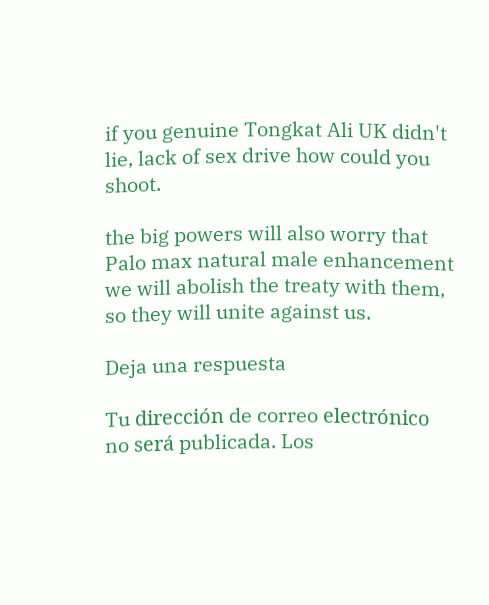if you genuine Tongkat Ali UK didn't lie, lack of sex drive how could you shoot.

the big powers will also worry that Palo max natural male enhancement we will abolish the treaty with them, so they will unite against us.

Deja una respuesta

Tu dirección de correo electrónico no será publicada. Los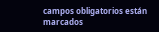campos obligatorios están marcados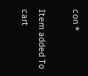con *

Item added To cart